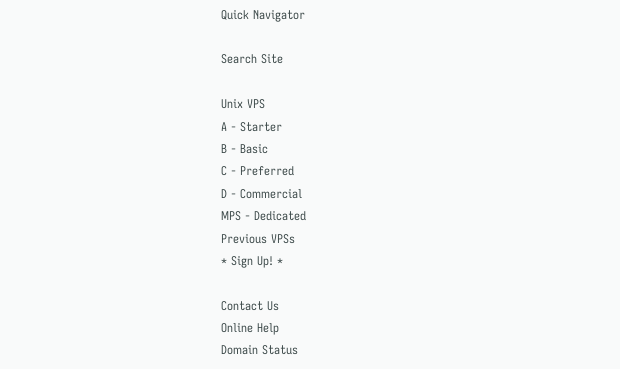Quick Navigator

Search Site

Unix VPS
A - Starter
B - Basic
C - Preferred
D - Commercial
MPS - Dedicated
Previous VPSs
* Sign Up! *

Contact Us
Online Help
Domain Status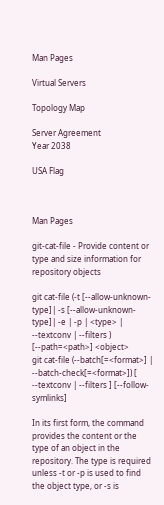Man Pages

Virtual Servers

Topology Map

Server Agreement
Year 2038

USA Flag



Man Pages

git-cat-file - Provide content or type and size information for repository objects

git cat-file (-t [--allow-unknown-type]| -s [--allow-unknown-type]| -e | -p | <type> | --textconv | --filters ) [--path=<path>] <object>
git cat-file (--batch[=<format>] | --batch-check[=<format>]) [ --textconv | --filters ] [--follow-symlinks]

In its first form, the command provides the content or the type of an object in the repository. The type is required unless -t or -p is used to find the object type, or -s is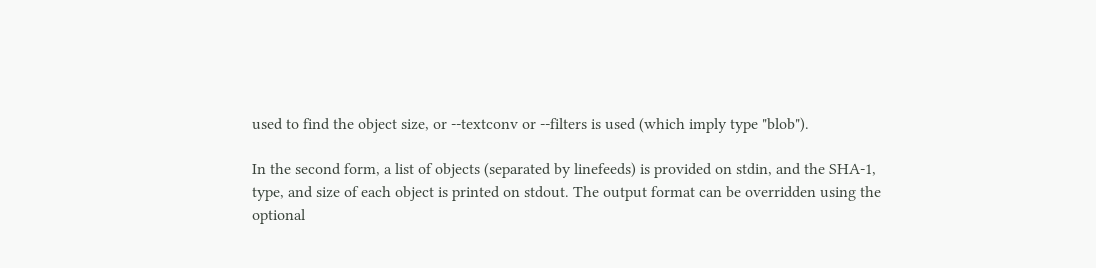used to find the object size, or --textconv or --filters is used (which imply type "blob").

In the second form, a list of objects (separated by linefeeds) is provided on stdin, and the SHA-1, type, and size of each object is printed on stdout. The output format can be overridden using the optional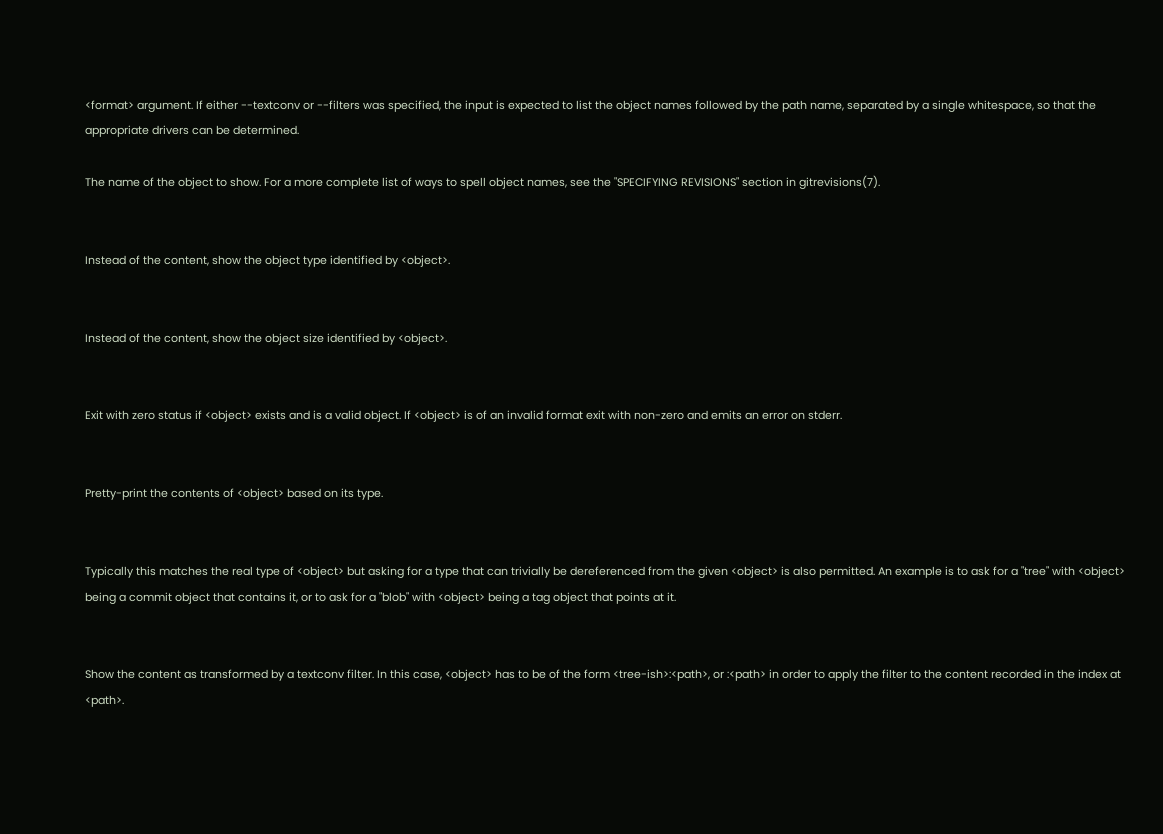<format> argument. If either --textconv or --filters was specified, the input is expected to list the object names followed by the path name, separated by a single whitespace, so that the appropriate drivers can be determined.

The name of the object to show. For a more complete list of ways to spell object names, see the "SPECIFYING REVISIONS" section in gitrevisions(7).


Instead of the content, show the object type identified by <object>.


Instead of the content, show the object size identified by <object>.


Exit with zero status if <object> exists and is a valid object. If <object> is of an invalid format exit with non-zero and emits an error on stderr.


Pretty-print the contents of <object> based on its type.


Typically this matches the real type of <object> but asking for a type that can trivially be dereferenced from the given <object> is also permitted. An example is to ask for a "tree" with <object> being a commit object that contains it, or to ask for a "blob" with <object> being a tag object that points at it.


Show the content as transformed by a textconv filter. In this case, <object> has to be of the form <tree-ish>:<path>, or :<path> in order to apply the filter to the content recorded in the index at <path>.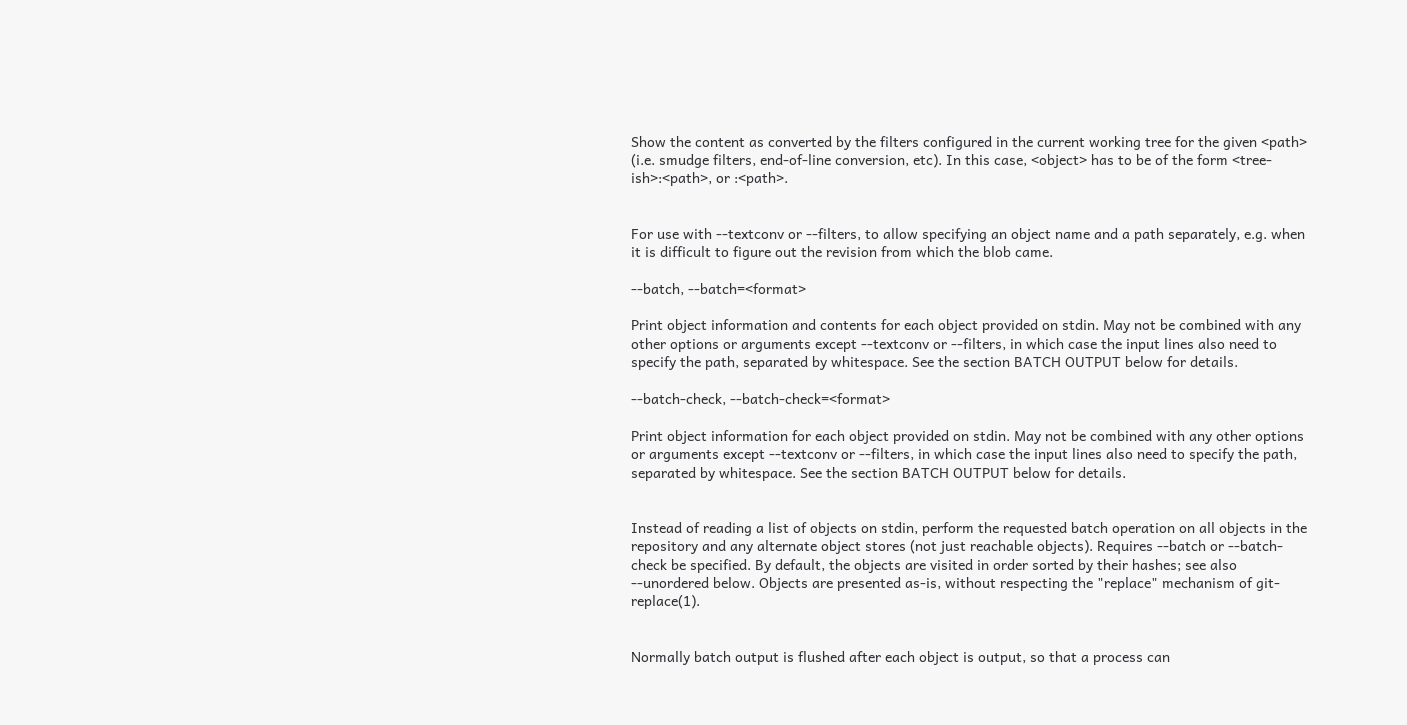Show the content as converted by the filters configured in the current working tree for the given <path> (i.e. smudge filters, end-of-line conversion, etc). In this case, <object> has to be of the form <tree-ish>:<path>, or :<path>.


For use with --textconv or --filters, to allow specifying an object name and a path separately, e.g. when it is difficult to figure out the revision from which the blob came.

--batch, --batch=<format>

Print object information and contents for each object provided on stdin. May not be combined with any other options or arguments except --textconv or --filters, in which case the input lines also need to specify the path, separated by whitespace. See the section BATCH OUTPUT below for details.

--batch-check, --batch-check=<format>

Print object information for each object provided on stdin. May not be combined with any other options or arguments except --textconv or --filters, in which case the input lines also need to specify the path, separated by whitespace. See the section BATCH OUTPUT below for details.


Instead of reading a list of objects on stdin, perform the requested batch operation on all objects in the repository and any alternate object stores (not just reachable objects). Requires --batch or --batch-check be specified. By default, the objects are visited in order sorted by their hashes; see also --unordered below. Objects are presented as-is, without respecting the "replace" mechanism of git-replace(1).


Normally batch output is flushed after each object is output, so that a process can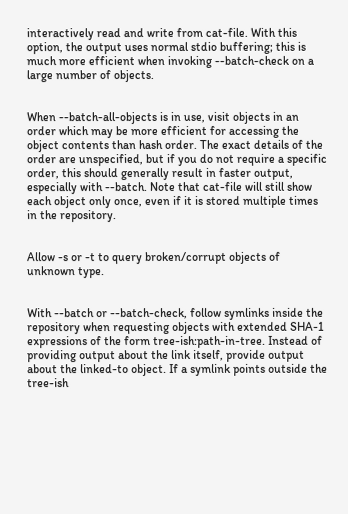interactively read and write from cat-file. With this option, the output uses normal stdio buffering; this is much more efficient when invoking --batch-check on a large number of objects.


When --batch-all-objects is in use, visit objects in an order which may be more efficient for accessing the object contents than hash order. The exact details of the order are unspecified, but if you do not require a specific order, this should generally result in faster output, especially with --batch. Note that cat-file will still show each object only once, even if it is stored multiple times in the repository.


Allow -s or -t to query broken/corrupt objects of unknown type.


With --batch or --batch-check, follow symlinks inside the repository when requesting objects with extended SHA-1 expressions of the form tree-ish:path-in-tree. Instead of providing output about the link itself, provide output about the linked-to object. If a symlink points outside the tree-ish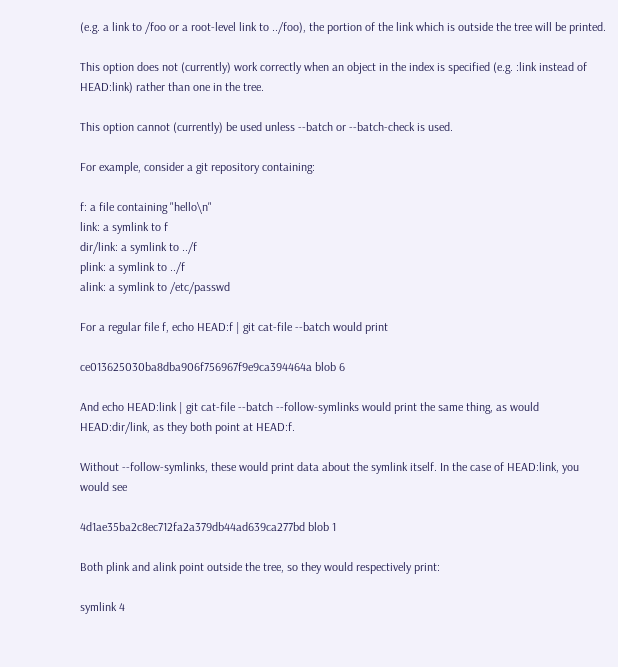(e.g. a link to /foo or a root-level link to ../foo), the portion of the link which is outside the tree will be printed.

This option does not (currently) work correctly when an object in the index is specified (e.g. :link instead of HEAD:link) rather than one in the tree.

This option cannot (currently) be used unless --batch or --batch-check is used.

For example, consider a git repository containing:

f: a file containing "hello\n"
link: a symlink to f
dir/link: a symlink to ../f
plink: a symlink to ../f
alink: a symlink to /etc/passwd

For a regular file f, echo HEAD:f | git cat-file --batch would print

ce013625030ba8dba906f756967f9e9ca394464a blob 6

And echo HEAD:link | git cat-file --batch --follow-symlinks would print the same thing, as would HEAD:dir/link, as they both point at HEAD:f.

Without --follow-symlinks, these would print data about the symlink itself. In the case of HEAD:link, you would see

4d1ae35ba2c8ec712fa2a379db44ad639ca277bd blob 1

Both plink and alink point outside the tree, so they would respectively print:

symlink 4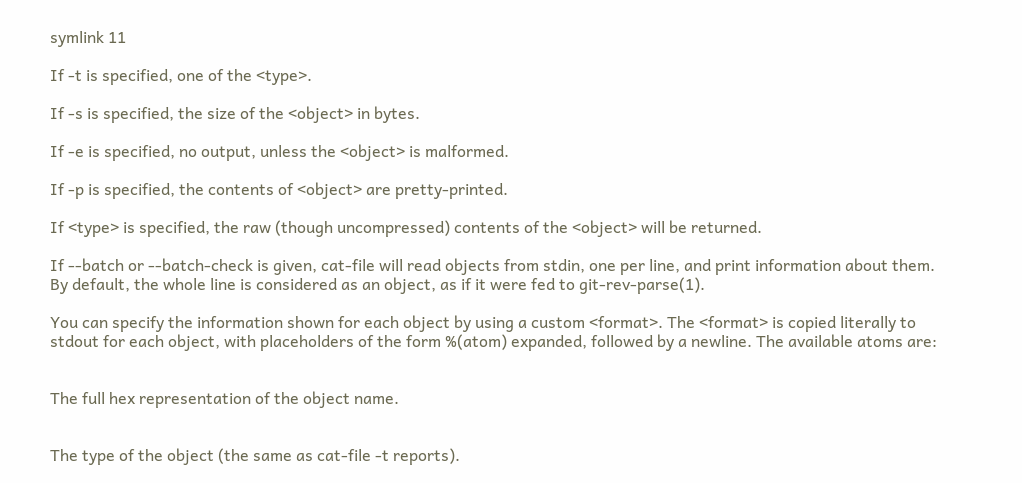symlink 11

If -t is specified, one of the <type>.

If -s is specified, the size of the <object> in bytes.

If -e is specified, no output, unless the <object> is malformed.

If -p is specified, the contents of <object> are pretty-printed.

If <type> is specified, the raw (though uncompressed) contents of the <object> will be returned.

If --batch or --batch-check is given, cat-file will read objects from stdin, one per line, and print information about them. By default, the whole line is considered as an object, as if it were fed to git-rev-parse(1).

You can specify the information shown for each object by using a custom <format>. The <format> is copied literally to stdout for each object, with placeholders of the form %(atom) expanded, followed by a newline. The available atoms are:


The full hex representation of the object name.


The type of the object (the same as cat-file -t reports).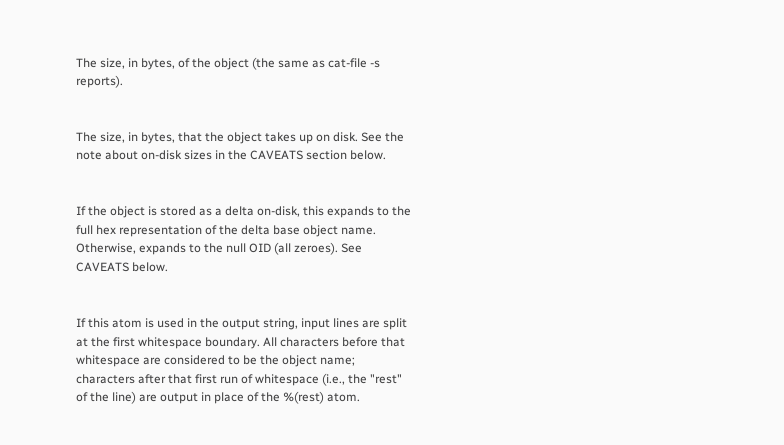The size, in bytes, of the object (the same as cat-file -s reports).


The size, in bytes, that the object takes up on disk. See the note about on-disk sizes in the CAVEATS section below.


If the object is stored as a delta on-disk, this expands to the full hex representation of the delta base object name. Otherwise, expands to the null OID (all zeroes). See CAVEATS below.


If this atom is used in the output string, input lines are split at the first whitespace boundary. All characters before that whitespace are considered to be the object name; characters after that first run of whitespace (i.e., the "rest" of the line) are output in place of the %(rest) atom.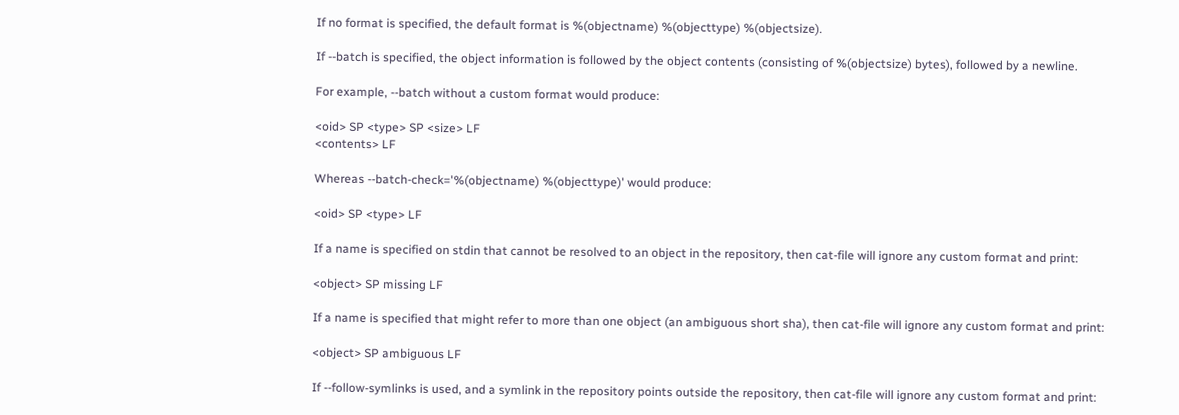If no format is specified, the default format is %(objectname) %(objecttype) %(objectsize).

If --batch is specified, the object information is followed by the object contents (consisting of %(objectsize) bytes), followed by a newline.

For example, --batch without a custom format would produce:

<oid> SP <type> SP <size> LF
<contents> LF

Whereas --batch-check='%(objectname) %(objecttype)' would produce:

<oid> SP <type> LF

If a name is specified on stdin that cannot be resolved to an object in the repository, then cat-file will ignore any custom format and print:

<object> SP missing LF

If a name is specified that might refer to more than one object (an ambiguous short sha), then cat-file will ignore any custom format and print:

<object> SP ambiguous LF

If --follow-symlinks is used, and a symlink in the repository points outside the repository, then cat-file will ignore any custom format and print: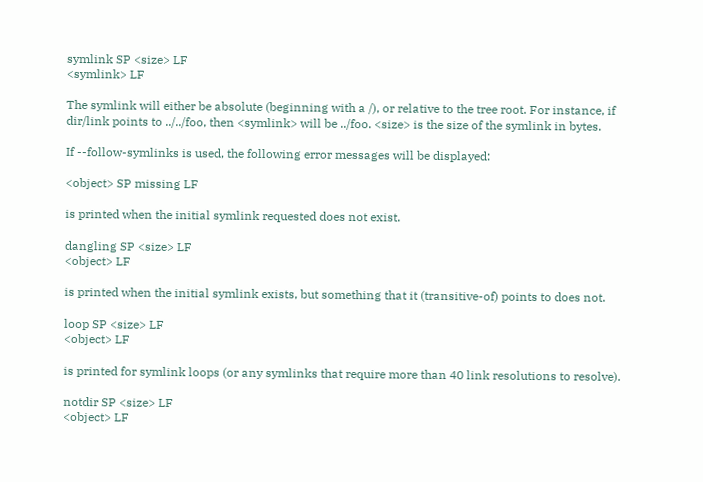symlink SP <size> LF
<symlink> LF

The symlink will either be absolute (beginning with a /), or relative to the tree root. For instance, if dir/link points to ../../foo, then <symlink> will be ../foo. <size> is the size of the symlink in bytes.

If --follow-symlinks is used, the following error messages will be displayed:

<object> SP missing LF

is printed when the initial symlink requested does not exist.

dangling SP <size> LF
<object> LF

is printed when the initial symlink exists, but something that it (transitive-of) points to does not.

loop SP <size> LF
<object> LF

is printed for symlink loops (or any symlinks that require more than 40 link resolutions to resolve).

notdir SP <size> LF
<object> LF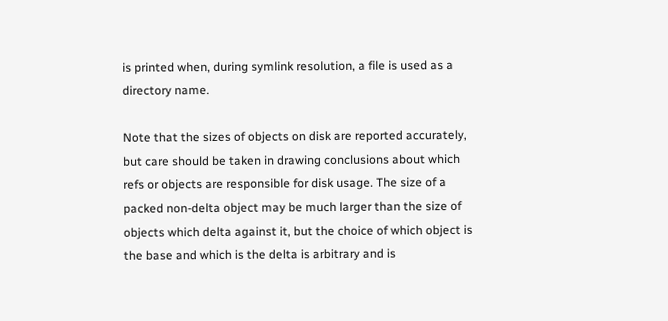is printed when, during symlink resolution, a file is used as a directory name.

Note that the sizes of objects on disk are reported accurately, but care should be taken in drawing conclusions about which refs or objects are responsible for disk usage. The size of a packed non-delta object may be much larger than the size of objects which delta against it, but the choice of which object is the base and which is the delta is arbitrary and is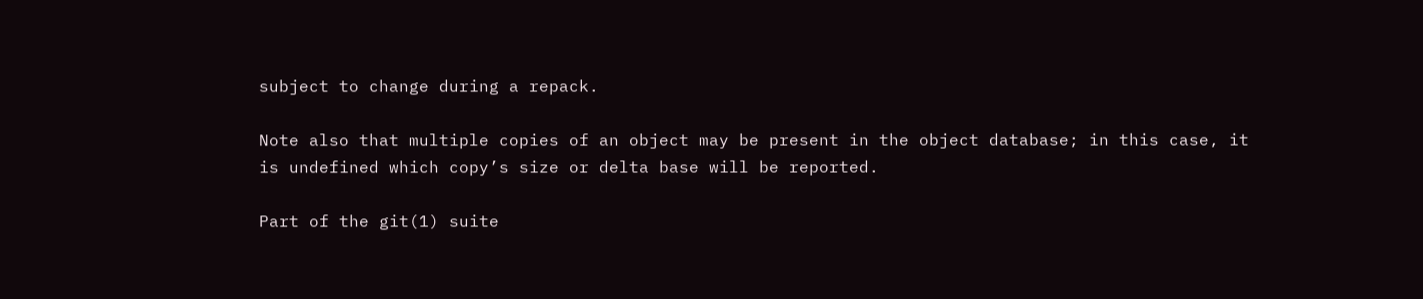subject to change during a repack.

Note also that multiple copies of an object may be present in the object database; in this case, it is undefined which copy’s size or delta base will be reported.

Part of the git(1) suite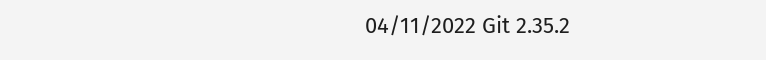04/11/2022 Git 2.35.2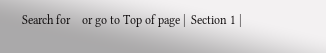Search for    or go to Top of page |  Section 1 |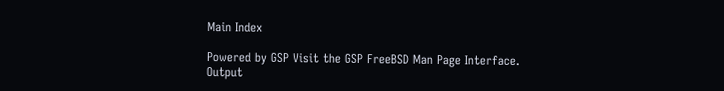Main Index

Powered by GSP Visit the GSP FreeBSD Man Page Interface.
Output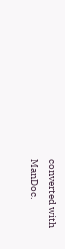converted with ManDoc.